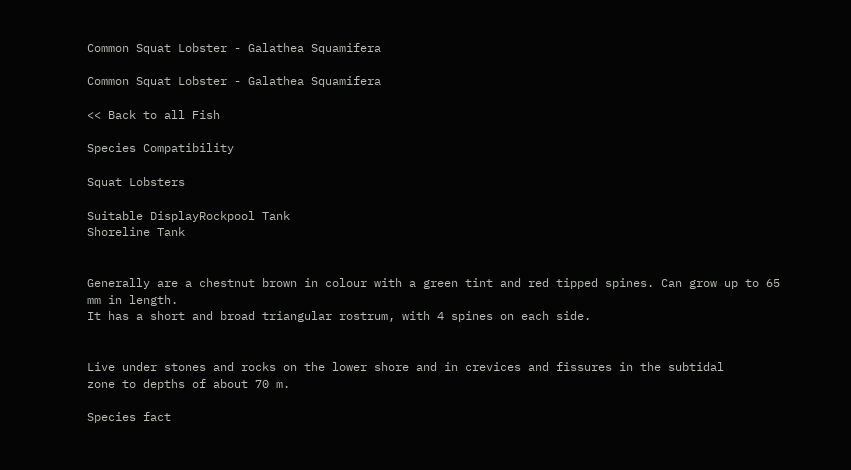Common Squat Lobster - Galathea Squamifera

Common Squat Lobster - Galathea Squamifera

<< Back to all Fish

Species Compatibility

Squat Lobsters

Suitable DisplayRockpool Tank
Shoreline Tank


Generally are a chestnut brown in colour with a green tint and red tipped spines. Can grow up to 65 mm in length.
It has a short and broad triangular rostrum, with 4 spines on each side.


Live under stones and rocks on the lower shore and in crevices and fissures in the subtidal
zone to depths of about 70 m.

Species fact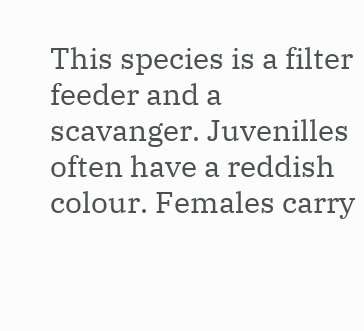This species is a filter feeder and a scavanger. Juvenilles often have a reddish colour. Females carry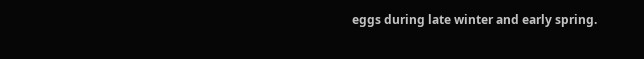eggs during late winter and early spring.